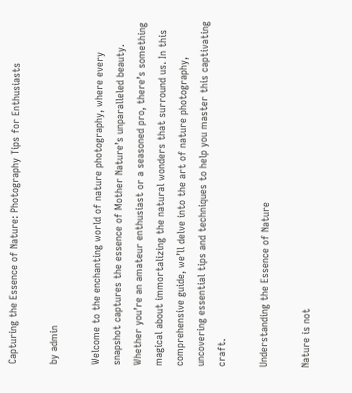Capturing the Essence of Nature: Photography Tips for Enthusiasts

by admin

Welcome to the enchanting world of nature photography, where every snapshot captures the essence of Mother Nature’s unparalleled beauty. Whether you’re an amateur enthusiast or a seasoned pro, there’s something magical about immortalizing the natural wonders that surround us. In this comprehensive guide, we’ll delve into the art of nature photography, uncovering essential tips and techniques to help you master this captivating craft.

Understanding the Essence of Nature

Nature is not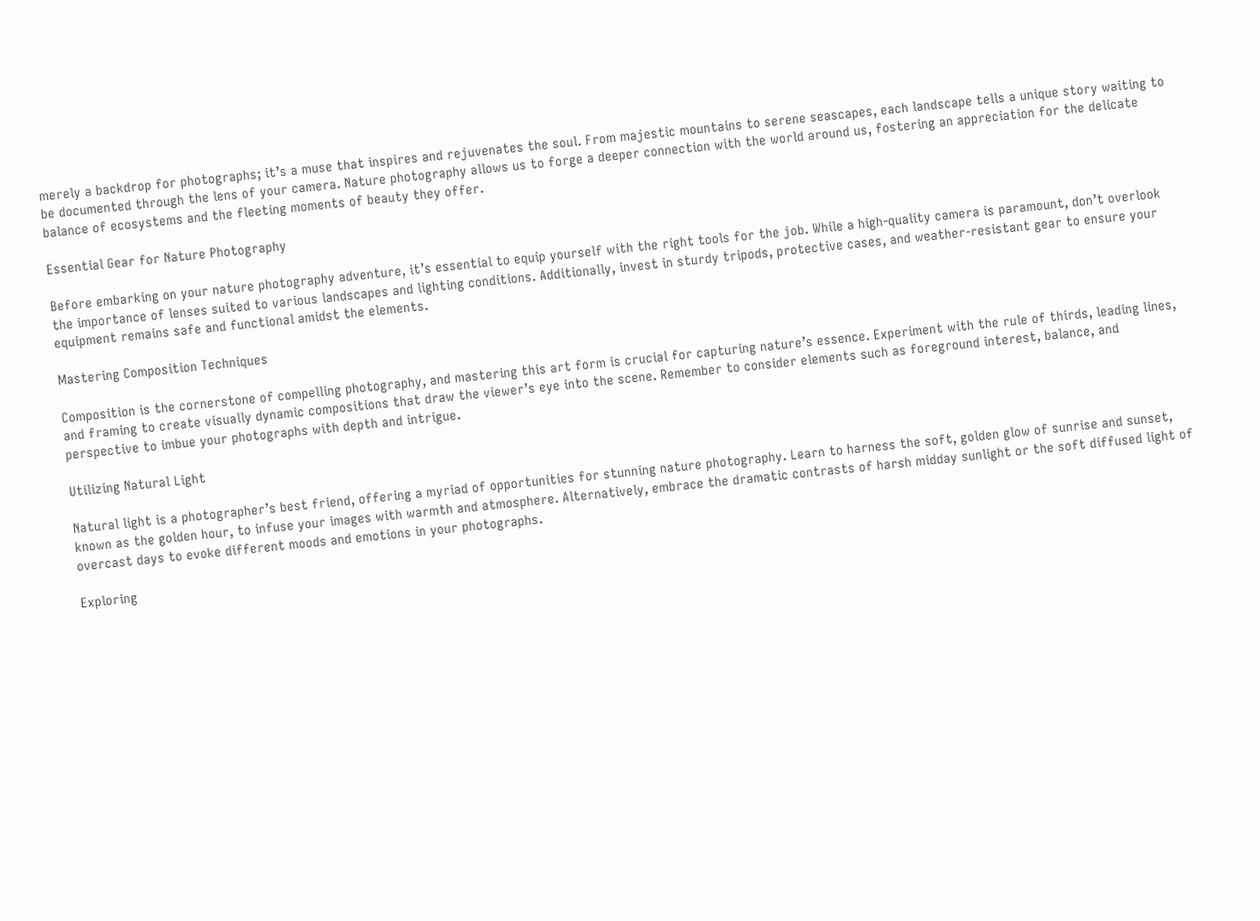merely a backdrop for photographs; it’s a muse that inspires and rejuvenates the soul. From majestic mountains to serene seascapes, each landscape tells a unique story waiting to be documented through the lens of your camera. Nature photography allows us to forge a deeper connection with the world around us, fostering an appreciation for the delicate balance of ecosystems and the fleeting moments of beauty they offer.

Essential Gear for Nature Photography

Before embarking on your nature photography adventure, it’s essential to equip yourself with the right tools for the job. While a high-quality camera is paramount, don’t overlook the importance of lenses suited to various landscapes and lighting conditions. Additionally, invest in sturdy tripods, protective cases, and weather-resistant gear to ensure your equipment remains safe and functional amidst the elements.

Mastering Composition Techniques

Composition is the cornerstone of compelling photography, and mastering this art form is crucial for capturing nature’s essence. Experiment with the rule of thirds, leading lines, and framing to create visually dynamic compositions that draw the viewer’s eye into the scene. Remember to consider elements such as foreground interest, balance, and perspective to imbue your photographs with depth and intrigue.

Utilizing Natural Light

Natural light is a photographer’s best friend, offering a myriad of opportunities for stunning nature photography. Learn to harness the soft, golden glow of sunrise and sunset, known as the golden hour, to infuse your images with warmth and atmosphere. Alternatively, embrace the dramatic contrasts of harsh midday sunlight or the soft diffused light of overcast days to evoke different moods and emotions in your photographs.

Exploring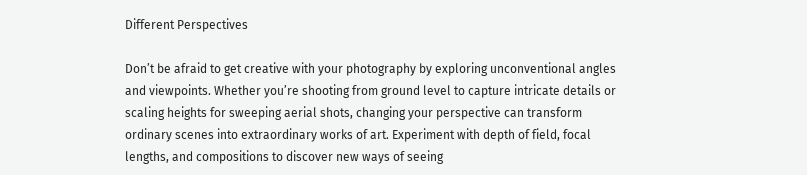Different Perspectives

Don’t be afraid to get creative with your photography by exploring unconventional angles and viewpoints. Whether you’re shooting from ground level to capture intricate details or scaling heights for sweeping aerial shots, changing your perspective can transform ordinary scenes into extraordinary works of art. Experiment with depth of field, focal lengths, and compositions to discover new ways of seeing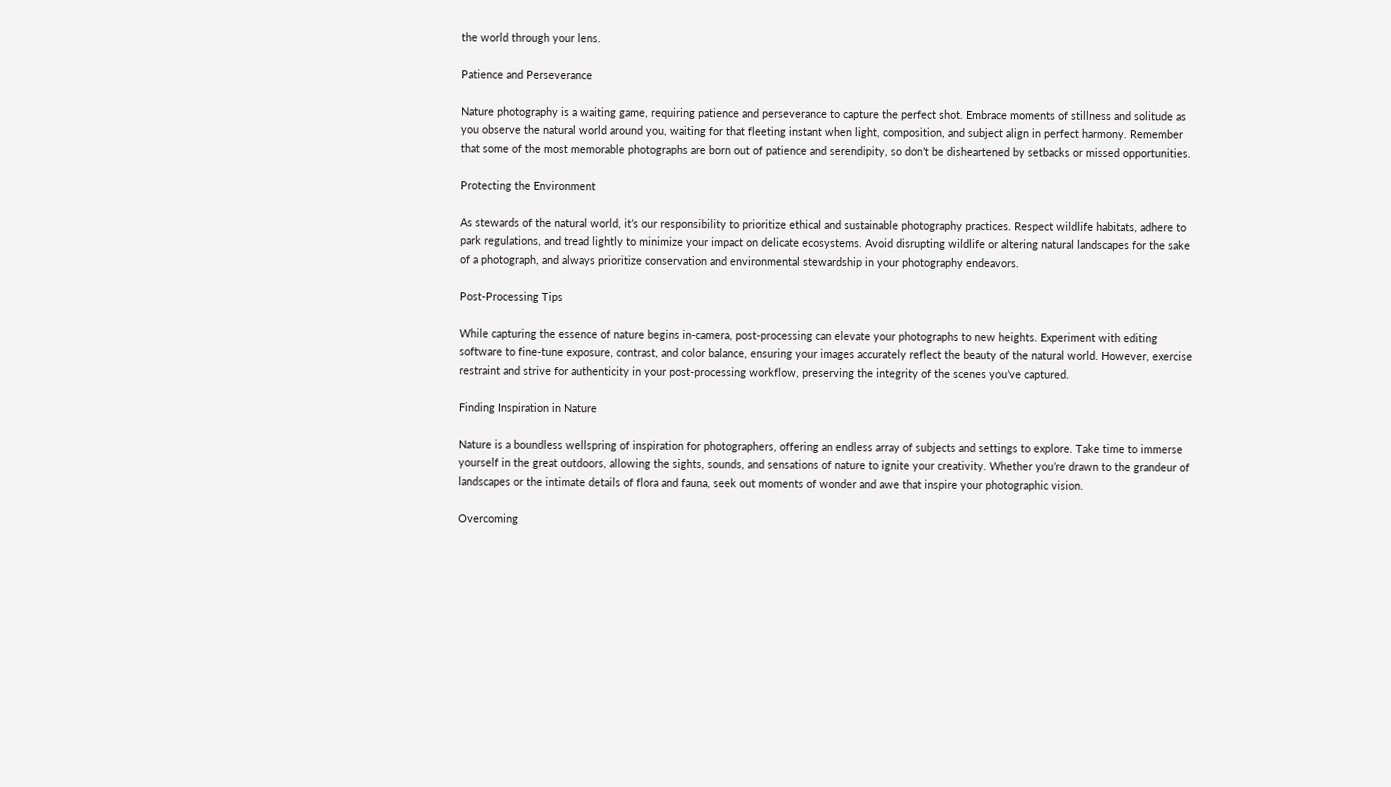the world through your lens.

Patience and Perseverance

Nature photography is a waiting game, requiring patience and perseverance to capture the perfect shot. Embrace moments of stillness and solitude as you observe the natural world around you, waiting for that fleeting instant when light, composition, and subject align in perfect harmony. Remember that some of the most memorable photographs are born out of patience and serendipity, so don’t be disheartened by setbacks or missed opportunities.

Protecting the Environment

As stewards of the natural world, it’s our responsibility to prioritize ethical and sustainable photography practices. Respect wildlife habitats, adhere to park regulations, and tread lightly to minimize your impact on delicate ecosystems. Avoid disrupting wildlife or altering natural landscapes for the sake of a photograph, and always prioritize conservation and environmental stewardship in your photography endeavors.

Post-Processing Tips

While capturing the essence of nature begins in-camera, post-processing can elevate your photographs to new heights. Experiment with editing software to fine-tune exposure, contrast, and color balance, ensuring your images accurately reflect the beauty of the natural world. However, exercise restraint and strive for authenticity in your post-processing workflow, preserving the integrity of the scenes you’ve captured.

Finding Inspiration in Nature

Nature is a boundless wellspring of inspiration for photographers, offering an endless array of subjects and settings to explore. Take time to immerse yourself in the great outdoors, allowing the sights, sounds, and sensations of nature to ignite your creativity. Whether you’re drawn to the grandeur of landscapes or the intimate details of flora and fauna, seek out moments of wonder and awe that inspire your photographic vision.

Overcoming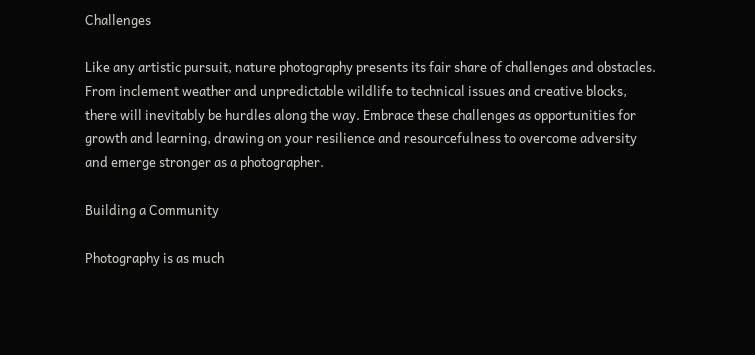Challenges

Like any artistic pursuit, nature photography presents its fair share of challenges and obstacles. From inclement weather and unpredictable wildlife to technical issues and creative blocks, there will inevitably be hurdles along the way. Embrace these challenges as opportunities for growth and learning, drawing on your resilience and resourcefulness to overcome adversity and emerge stronger as a photographer.

Building a Community

Photography is as much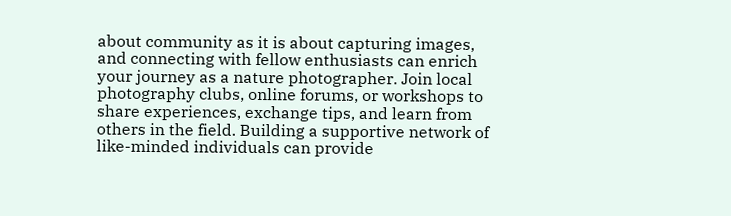about community as it is about capturing images, and connecting with fellow enthusiasts can enrich your journey as a nature photographer. Join local photography clubs, online forums, or workshops to share experiences, exchange tips, and learn from others in the field. Building a supportive network of like-minded individuals can provide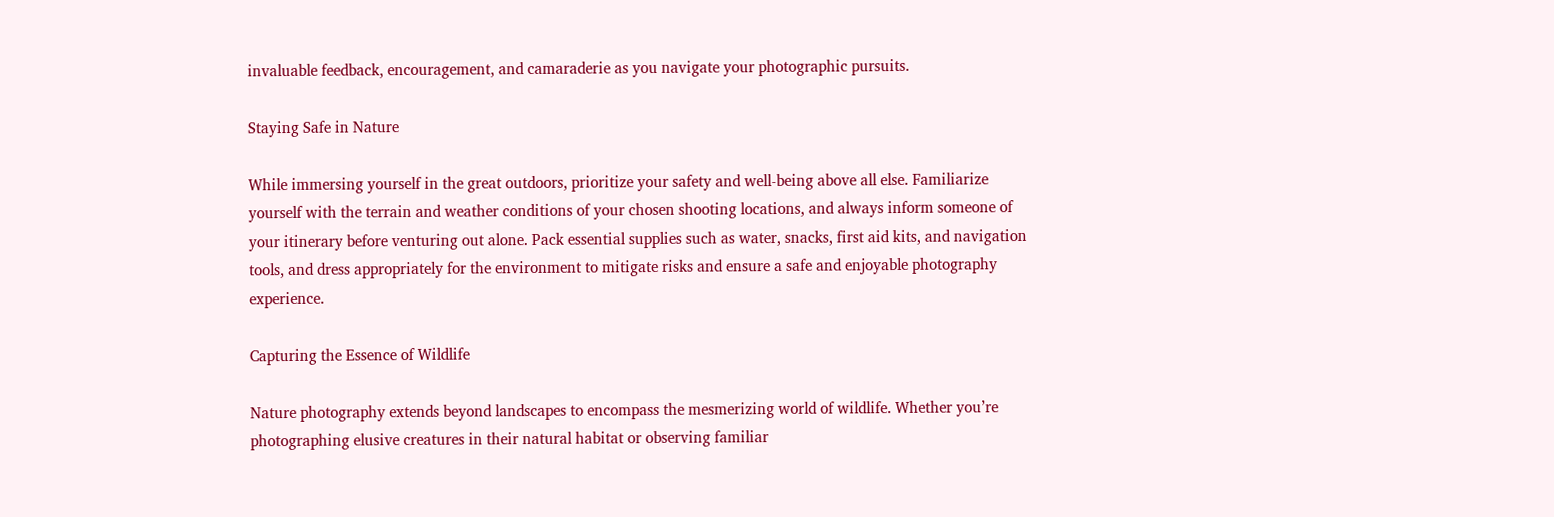invaluable feedback, encouragement, and camaraderie as you navigate your photographic pursuits.

Staying Safe in Nature

While immersing yourself in the great outdoors, prioritize your safety and well-being above all else. Familiarize yourself with the terrain and weather conditions of your chosen shooting locations, and always inform someone of your itinerary before venturing out alone. Pack essential supplies such as water, snacks, first aid kits, and navigation tools, and dress appropriately for the environment to mitigate risks and ensure a safe and enjoyable photography experience.

Capturing the Essence of Wildlife

Nature photography extends beyond landscapes to encompass the mesmerizing world of wildlife. Whether you’re photographing elusive creatures in their natural habitat or observing familiar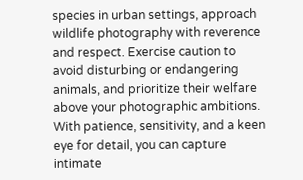species in urban settings, approach wildlife photography with reverence and respect. Exercise caution to avoid disturbing or endangering animals, and prioritize their welfare above your photographic ambitions. With patience, sensitivity, and a keen eye for detail, you can capture intimate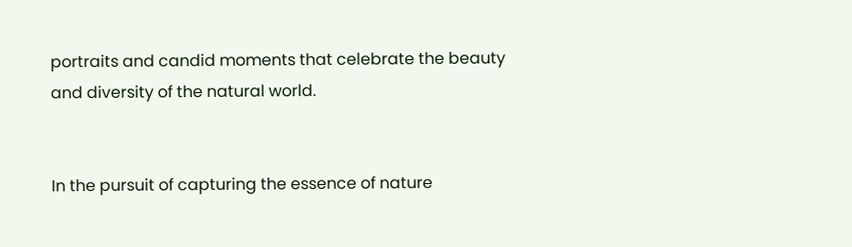portraits and candid moments that celebrate the beauty and diversity of the natural world.


In the pursuit of capturing the essence of nature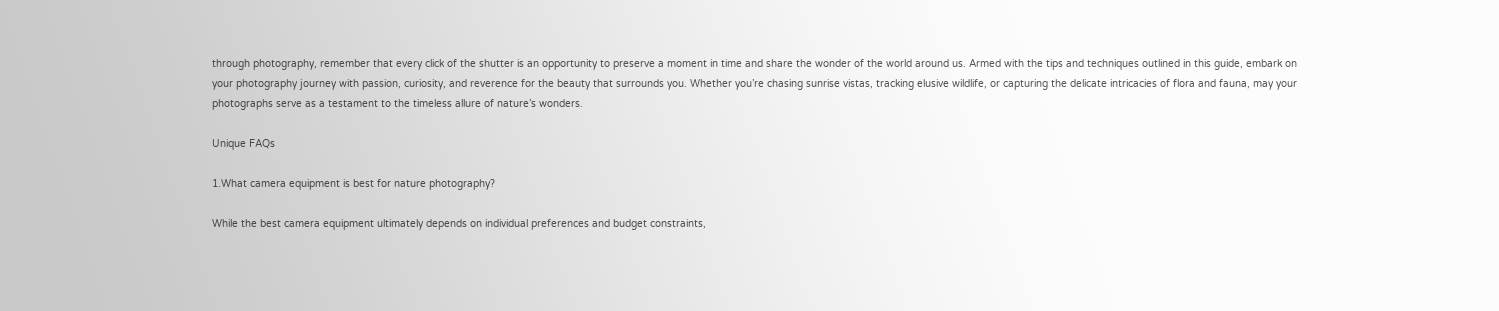through photography, remember that every click of the shutter is an opportunity to preserve a moment in time and share the wonder of the world around us. Armed with the tips and techniques outlined in this guide, embark on your photography journey with passion, curiosity, and reverence for the beauty that surrounds you. Whether you’re chasing sunrise vistas, tracking elusive wildlife, or capturing the delicate intricacies of flora and fauna, may your photographs serve as a testament to the timeless allure of nature’s wonders.

Unique FAQs

1.What camera equipment is best for nature photography?

While the best camera equipment ultimately depends on individual preferences and budget constraints,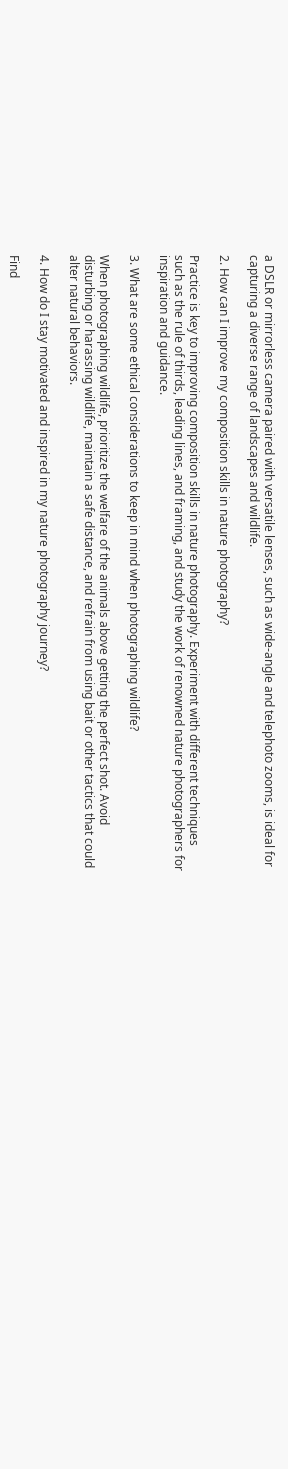a DSLR or mirrorless camera paired with versatile lenses, such as wide-angle and telephoto zooms, is ideal for capturing a diverse range of landscapes and wildlife.

2. How can I improve my composition skills in nature photography?

Practice is key to improving composition skills in nature photography. Experiment with different techniques such as the rule of thirds, leading lines, and framing, and study the work of renowned nature photographers for inspiration and guidance.

3. What are some ethical considerations to keep in mind when photographing wildlife?

When photographing wildlife, prioritize the welfare of the animals above getting the perfect shot. Avoid disturbing or harassing wildlife, maintain a safe distance, and refrain from using bait or other tactics that could alter natural behaviors.

4. How do I stay motivated and inspired in my nature photography journey?

Find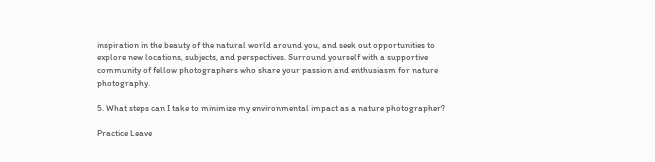inspiration in the beauty of the natural world around you, and seek out opportunities to explore new locations, subjects, and perspectives. Surround yourself with a supportive community of fellow photographers who share your passion and enthusiasm for nature photography.

5. What steps can I take to minimize my environmental impact as a nature photographer?

Practice Leave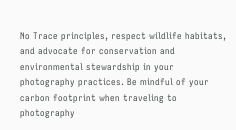No Trace principles, respect wildlife habitats, and advocate for conservation and environmental stewardship in your photography practices. Be mindful of your carbon footprint when traveling to photography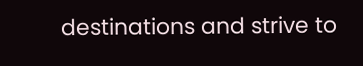destinations and strive to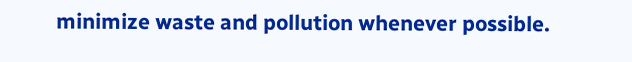minimize waste and pollution whenever possible.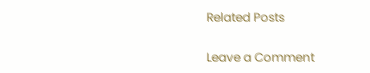Related Posts

Leave a Comment